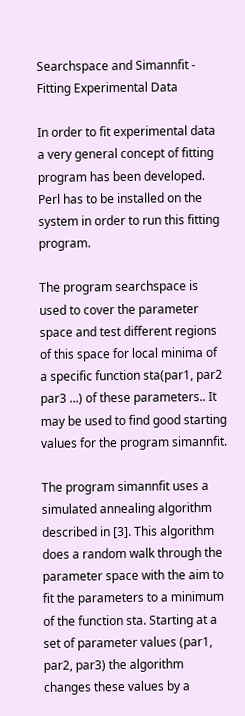Searchspace and Simannfit - Fitting Experimental Data

In order to fit experimental data a very general concept of fitting program has been developed. Perl has to be installed on the system in order to run this fitting program.

The program searchspace is used to cover the parameter space and test different regions of this space for local minima of a specific function sta(par1, par2 par3 ...) of these parameters.. It may be used to find good starting values for the program simannfit.

The program simannfit uses a simulated annealing algorithm described in [3]. This algorithm does a random walk through the parameter space with the aim to fit the parameters to a minimum of the function sta. Starting at a set of parameter values (par1, par2, par3) the algorithm changes these values by a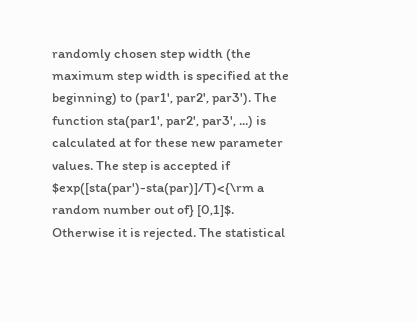randomly chosen step width (the maximum step width is specified at the beginning) to (par1', par2', par3'). The function sta(par1', par2', par3', ...) is calculated at for these new parameter values. The step is accepted if $exp([sta(par')-sta(par)]/T)<{\rm a random number out of} [0,1]$. Otherwise it is rejected. The statistical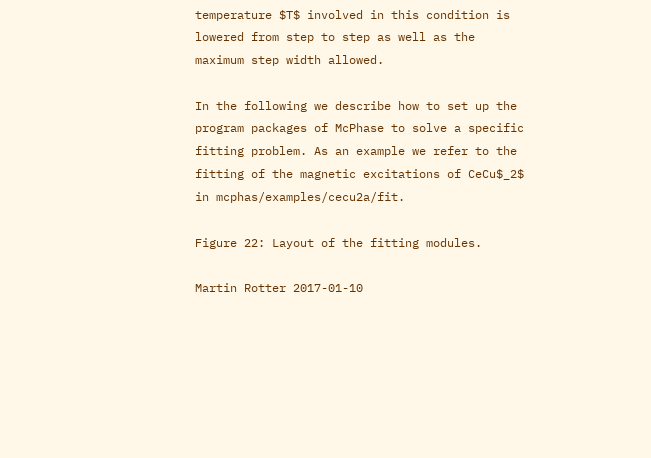temperature $T$ involved in this condition is lowered from step to step as well as the maximum step width allowed.

In the following we describe how to set up the program packages of McPhase to solve a specific fitting problem. As an example we refer to the fitting of the magnetic excitations of CeCu$_2$ in mcphas/examples/cecu2a/fit.

Figure 22: Layout of the fitting modules.

Martin Rotter 2017-01-10